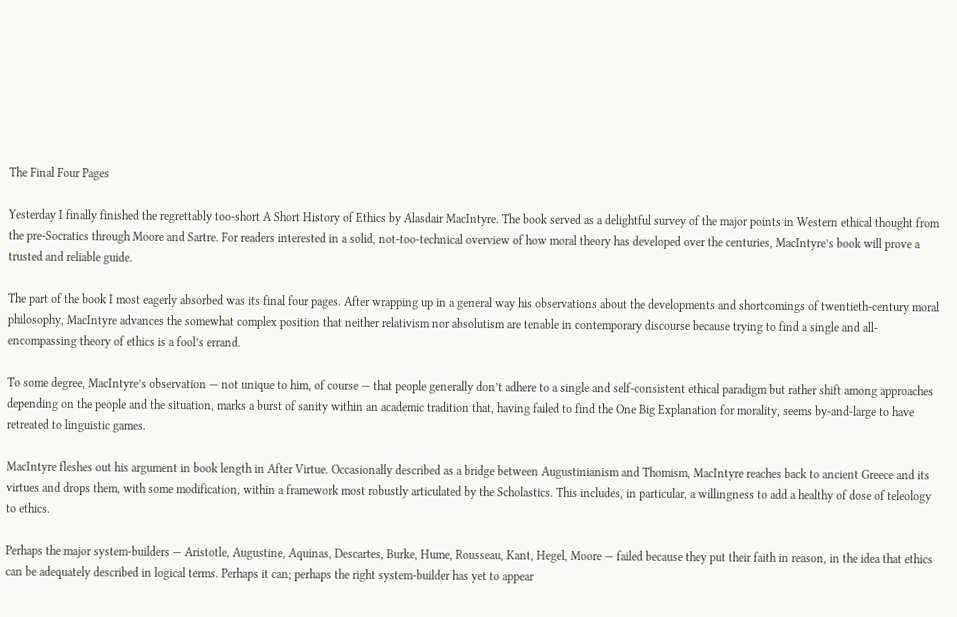The Final Four Pages

Yesterday I finally finished the regrettably too-short A Short History of Ethics by Alasdair MacIntyre. The book served as a delightful survey of the major points in Western ethical thought from the pre-Socratics through Moore and Sartre. For readers interested in a solid, not-too-technical overview of how moral theory has developed over the centuries, MacIntyre’s book will prove a trusted and reliable guide.

The part of the book I most eagerly absorbed was its final four pages. After wrapping up in a general way his observations about the developments and shortcomings of twentieth-century moral philosophy, MacIntyre advances the somewhat complex position that neither relativism nor absolutism are tenable in contemporary discourse because trying to find a single and all-encompassing theory of ethics is a fool’s errand.

To some degree, MacIntyre’s observation — not unique to him, of course — that people generally don’t adhere to a single and self-consistent ethical paradigm but rather shift among approaches depending on the people and the situation, marks a burst of sanity within an academic tradition that, having failed to find the One Big Explanation for morality, seems by-and-large to have retreated to linguistic games.

MacIntyre fleshes out his argument in book length in After Virtue. Occasionally described as a bridge between Augustinianism and Thomism, MacIntyre reaches back to ancient Greece and its virtues and drops them, with some modification, within a framework most robustly articulated by the Scholastics. This includes, in particular, a willingness to add a healthy of dose of teleology to ethics.

Perhaps the major system-builders — Aristotle, Augustine, Aquinas, Descartes, Burke, Hume, Rousseau, Kant, Hegel, Moore — failed because they put their faith in reason, in the idea that ethics can be adequately described in logical terms. Perhaps it can; perhaps the right system-builder has yet to appear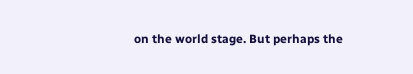on the world stage. But perhaps the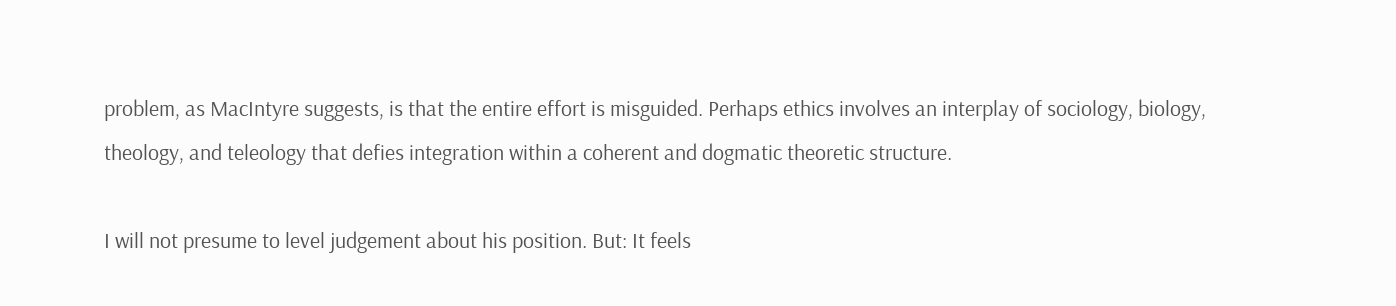problem, as MacIntyre suggests, is that the entire effort is misguided. Perhaps ethics involves an interplay of sociology, biology, theology, and teleology that defies integration within a coherent and dogmatic theoretic structure.

I will not presume to level judgement about his position. But: It feels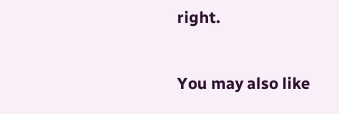right.

You may also like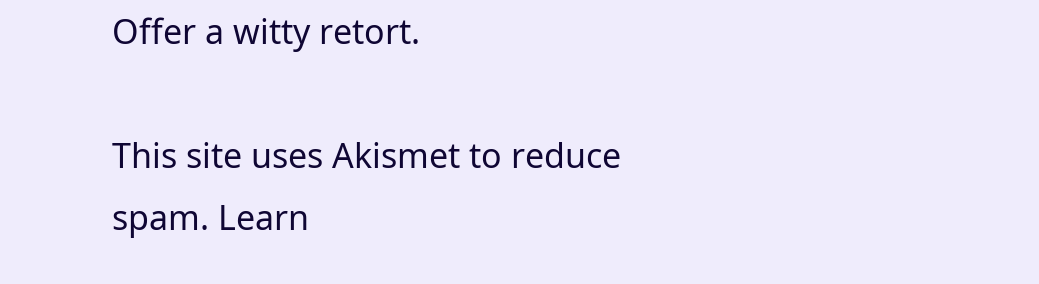Offer a witty retort.

This site uses Akismet to reduce spam. Learn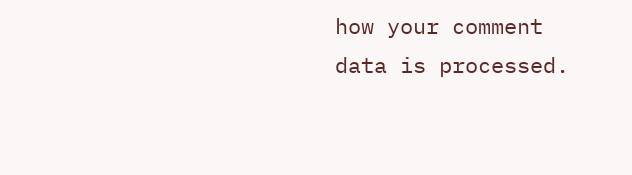how your comment data is processed.